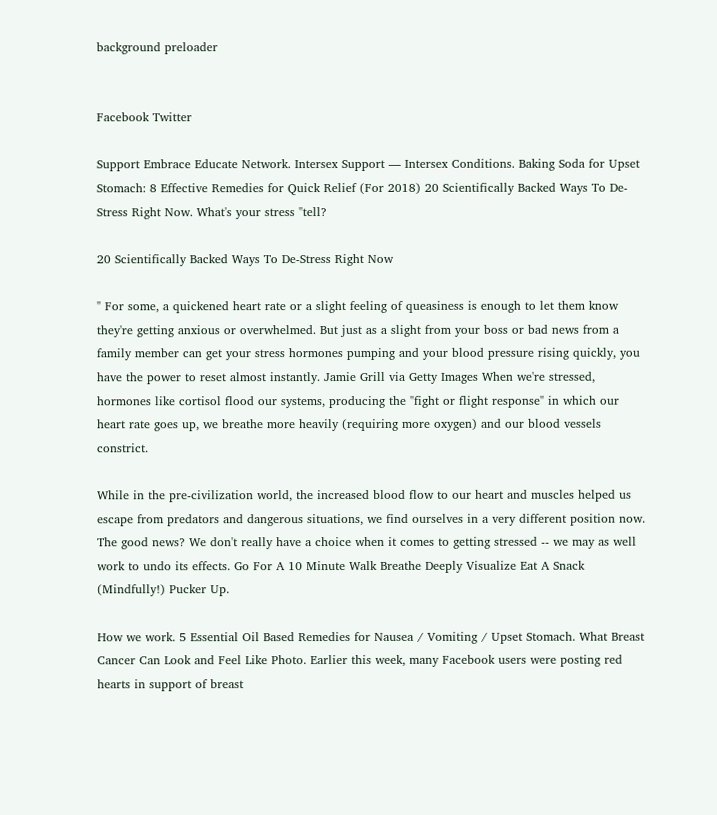background preloader


Facebook Twitter

Support Embrace Educate Network. Intersex Support — Intersex Conditions. Baking Soda for Upset Stomach: 8 Effective Remedies for Quick Relief (For 2018) 20 Scientifically Backed Ways To De-Stress Right Now. What's your stress "tell?

20 Scientifically Backed Ways To De-Stress Right Now

" For some, a quickened heart rate or a slight feeling of queasiness is enough to let them know they're getting anxious or overwhelmed. But just as a slight from your boss or bad news from a family member can get your stress hormones pumping and your blood pressure rising quickly, you have the power to reset almost instantly. Jamie Grill via Getty Images When we're stressed, hormones like cortisol flood our systems, producing the "fight or flight response" in which our heart rate goes up, we breathe more heavily (requiring more oxygen) and our blood vessels constrict.

While in the pre-civilization world, the increased blood flow to our heart and muscles helped us escape from predators and dangerous situations, we find ourselves in a very different position now. The good news? We don't really have a choice when it comes to getting stressed -- we may as well work to undo its effects. Go For A 10 Minute Walk Breathe Deeply Visualize Eat A Snack (Mindfully!) Pucker Up.

How we work. 5 Essential Oil Based Remedies for Nausea / Vomiting / Upset Stomach. What Breast Cancer Can Look and Feel Like Photo. Earlier this week, many Facebook users were posting red hearts in support of breast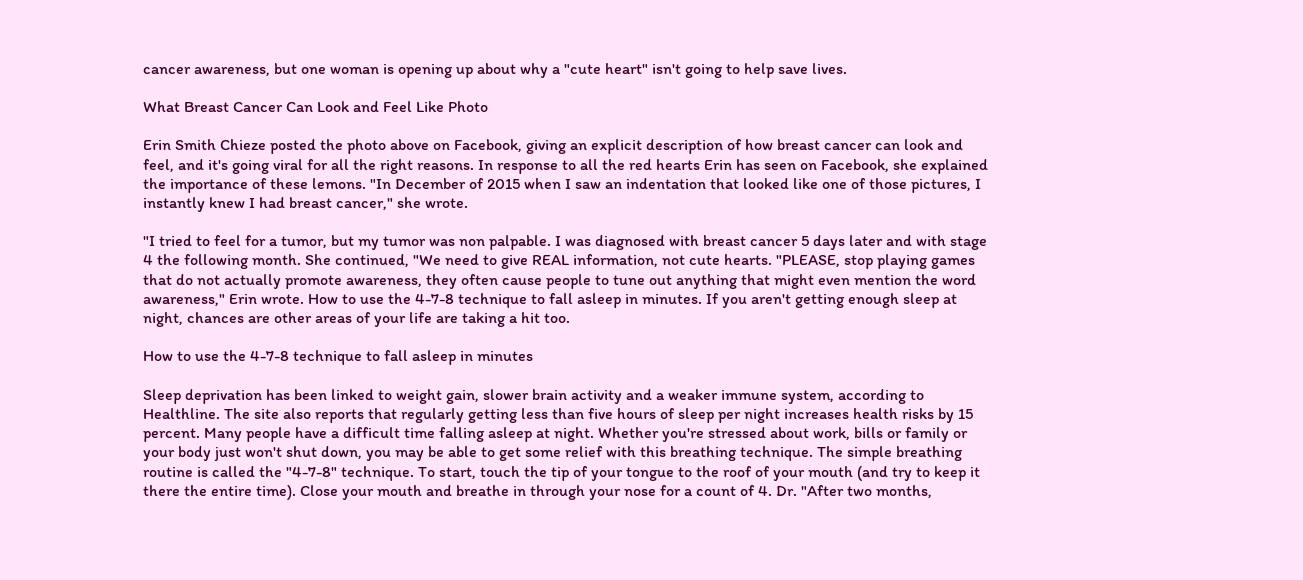cancer awareness, but one woman is opening up about why a "cute heart" isn't going to help save lives.

What Breast Cancer Can Look and Feel Like Photo

Erin Smith Chieze posted the photo above on Facebook, giving an explicit description of how breast cancer can look and feel, and it's going viral for all the right reasons. In response to all the red hearts Erin has seen on Facebook, she explained the importance of these lemons. "In December of 2015 when I saw an indentation that looked like one of those pictures, I instantly knew I had breast cancer," she wrote.

"I tried to feel for a tumor, but my tumor was non palpable. I was diagnosed with breast cancer 5 days later and with stage 4 the following month. She continued, "We need to give REAL information, not cute hearts. "PLEASE, stop playing games that do not actually promote awareness, they often cause people to tune out anything that might even mention the word awareness," Erin wrote. How to use the 4-7-8 technique to fall asleep in minutes. If you aren't getting enough sleep at night, chances are other areas of your life are taking a hit too.

How to use the 4-7-8 technique to fall asleep in minutes

Sleep deprivation has been linked to weight gain, slower brain activity and a weaker immune system, according to Healthline. The site also reports that regularly getting less than five hours of sleep per night increases health risks by 15 percent. Many people have a difficult time falling asleep at night. Whether you're stressed about work, bills or family or your body just won't shut down, you may be able to get some relief with this breathing technique. The simple breathing routine is called the "4-7-8" technique. To start, touch the tip of your tongue to the roof of your mouth (and try to keep it there the entire time). Close your mouth and breathe in through your nose for a count of 4. Dr. "After two months,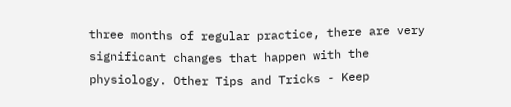three months of regular practice, there are very significant changes that happen with the physiology. Other Tips and Tricks - Keep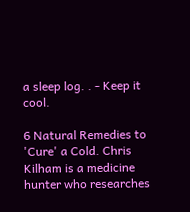a sleep log. . - Keep it cool.

6 Natural Remedies to 'Cure' a Cold. Chris Kilham is a medicine hunter who researches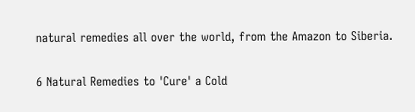natural remedies all over the world, from the Amazon to Siberia.

6 Natural Remedies to 'Cure' a Cold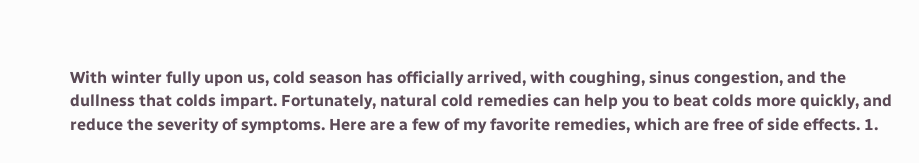With winter fully upon us, cold season has officially arrived, with coughing, sinus congestion, and the dullness that colds impart. Fortunately, natural cold remedies can help you to beat colds more quickly, and reduce the severity of symptoms. Here are a few of my favorite remedies, which are free of side effects. 1.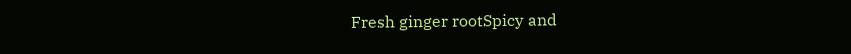Fresh ginger rootSpicy and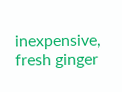inexpensive, fresh ginger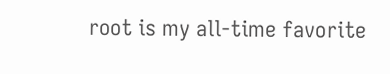root is my all-time favorite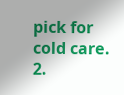pick for cold care. 2.